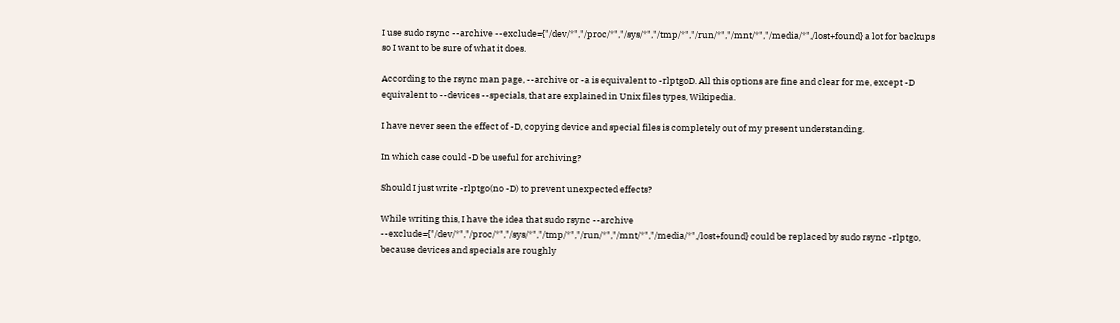I use sudo rsync --archive --exclude={"/dev/*","/proc/*","/sys/*","/tmp/*","/run/*","/mnt/*","/media/*",/lost+found} a lot for backups so I want to be sure of what it does.

According to the rsync man page, --archive or -a is equivalent to -rlptgoD. All this options are fine and clear for me, except -D equivalent to --devices --specials, that are explained in Unix files types, Wikipedia.

I have never seen the effect of -D, copying device and special files is completely out of my present understanding.

In which case could -D be useful for archiving?

Should I just write -rlptgo(no -D) to prevent unexpected effects?

While writing this, I have the idea that sudo rsync --archive --exclude={"/dev/*","/proc/*","/sys/*","/tmp/*","/run/*","/mnt/*","/media/*",/lost+found} could be replaced by sudo rsync -rlptgo, because devices and specials are roughly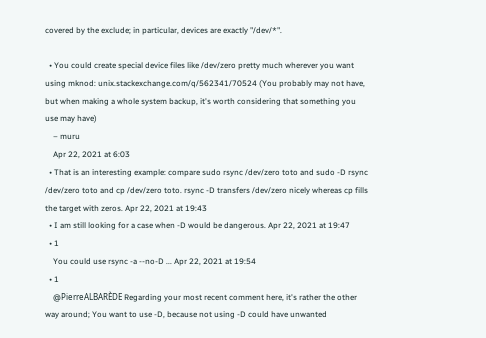covered by the exclude; in particular, devices are exactly "/dev/*".

  • You could create special device files like /dev/zero pretty much wherever you want using mknod: unix.stackexchange.com/q/562341/70524 (You probably may not have, but when making a whole system backup, it's worth considering that something you use may have)
    – muru
    Apr 22, 2021 at 6:03
  • That is an interesting example: compare sudo rsync /dev/zero toto and sudo -D rsync /dev/zero toto and cp /dev/zero toto. rsync -D transfers /dev/zero nicely whereas cp fills the target with zeros. Apr 22, 2021 at 19:43
  • I am still looking for a case when -D would be dangerous. Apr 22, 2021 at 19:47
  • 1
    You could use rsync -a --no-D ... Apr 22, 2021 at 19:54
  • 1
    @PierreALBARÈDE Regarding your most recent comment here, it's rather the other way around; You want to use -D, because not using -D could have unwanted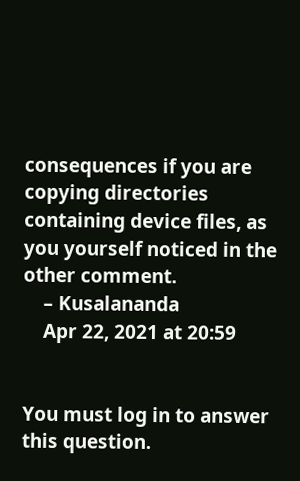consequences if you are copying directories containing device files, as you yourself noticed in the other comment.
    – Kusalananda
    Apr 22, 2021 at 20:59


You must log in to answer this question.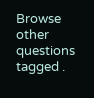Browse other questions tagged .